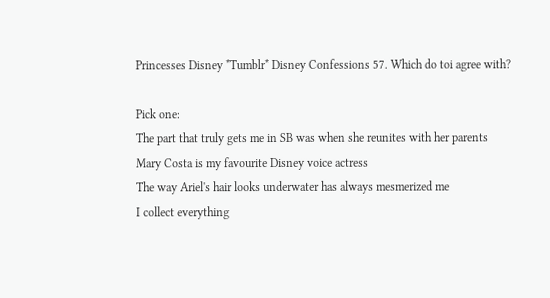Princesses Disney *Tumblr* Disney Confessions 57. Which do toi agree with?

Pick one:
The part that truly gets me in SB was when she reunites with her parents
Mary Costa is my favourite Disney voice actress
The way Ariel's hair looks underwater has always mesmerized me
I collect everything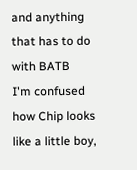and anything that has to do with BATB
I'm confused how Chip looks like a little boy,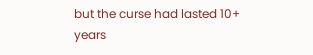but the curse had lasted 10+ years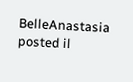BelleAnastasia posted il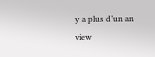y a plus d’un an
view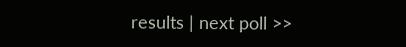results | next poll >>